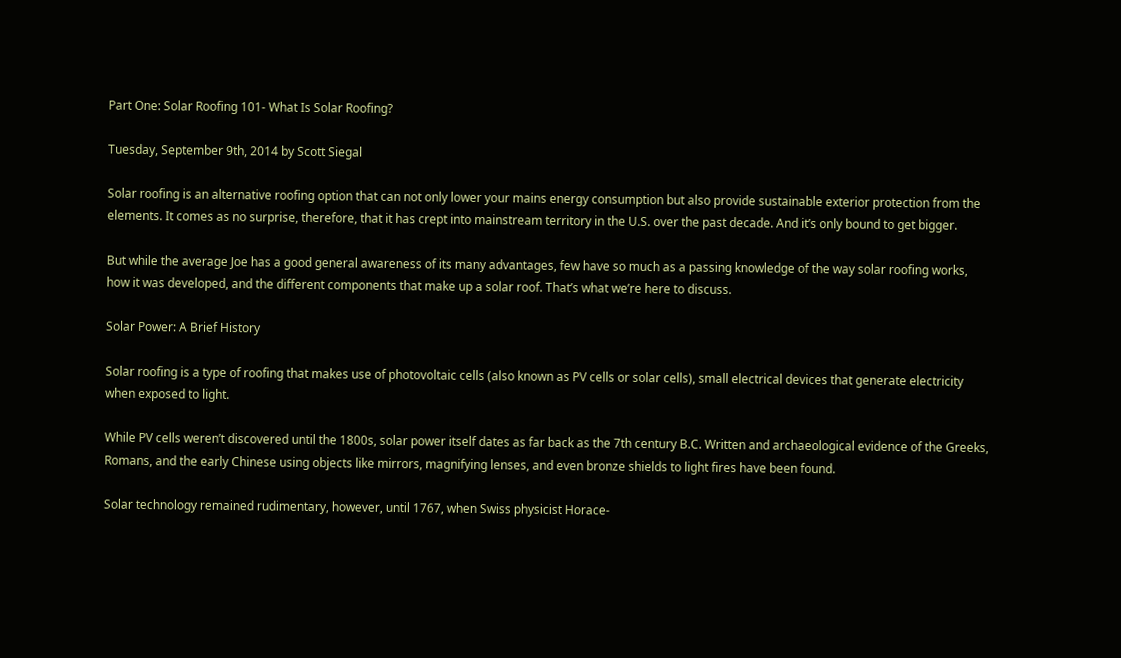Part One: Solar Roofing 101- What Is Solar Roofing?

Tuesday, September 9th, 2014 by Scott Siegal

Solar roofing is an alternative roofing option that can not only lower your mains energy consumption but also provide sustainable exterior protection from the elements. It comes as no surprise, therefore, that it has crept into mainstream territory in the U.S. over the past decade. And it’s only bound to get bigger.

But while the average Joe has a good general awareness of its many advantages, few have so much as a passing knowledge of the way solar roofing works, how it was developed, and the different components that make up a solar roof. That’s what we’re here to discuss.

Solar Power: A Brief History

Solar roofing is a type of roofing that makes use of photovoltaic cells (also known as PV cells or solar cells), small electrical devices that generate electricity when exposed to light.

While PV cells weren’t discovered until the 1800s, solar power itself dates as far back as the 7th century B.C. Written and archaeological evidence of the Greeks, Romans, and the early Chinese using objects like mirrors, magnifying lenses, and even bronze shields to light fires have been found.

Solar technology remained rudimentary, however, until 1767, when Swiss physicist Horace-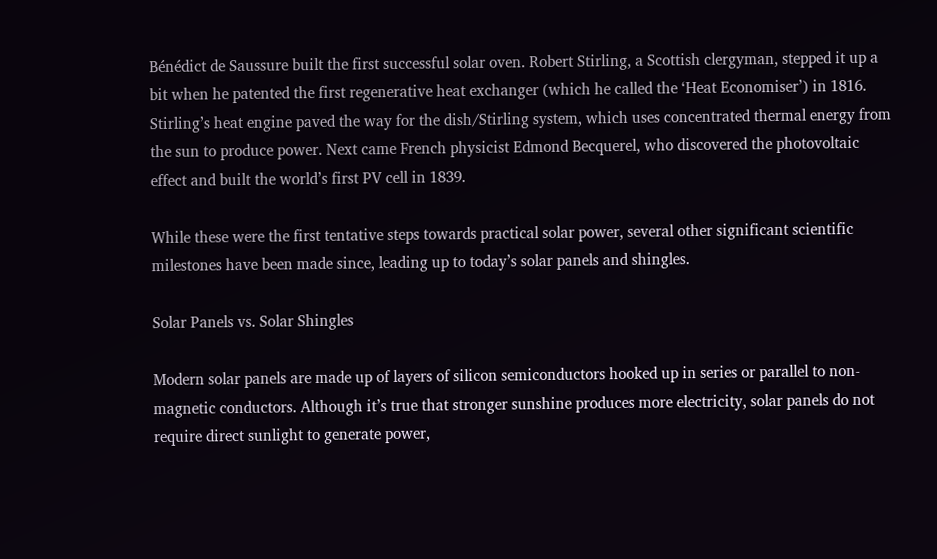Bénédict de Saussure built the first successful solar oven. Robert Stirling, a Scottish clergyman, stepped it up a bit when he patented the first regenerative heat exchanger (which he called the ‘Heat Economiser’) in 1816. Stirling’s heat engine paved the way for the dish/Stirling system, which uses concentrated thermal energy from the sun to produce power. Next came French physicist Edmond Becquerel, who discovered the photovoltaic effect and built the world’s first PV cell in 1839.

While these were the first tentative steps towards practical solar power, several other significant scientific milestones have been made since, leading up to today’s solar panels and shingles.

Solar Panels vs. Solar Shingles

Modern solar panels are made up of layers of silicon semiconductors hooked up in series or parallel to non-magnetic conductors. Although it’s true that stronger sunshine produces more electricity, solar panels do not require direct sunlight to generate power,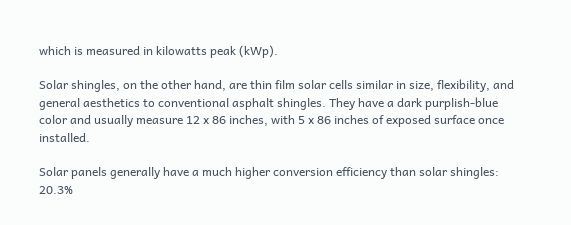which is measured in kilowatts peak (kWp).

Solar shingles, on the other hand, are thin film solar cells similar in size, flexibility, and general aesthetics to conventional asphalt shingles. They have a dark purplish-blue color and usually measure 12 x 86 inches, with 5 x 86 inches of exposed surface once installed.

Solar panels generally have a much higher conversion efficiency than solar shingles: 20.3%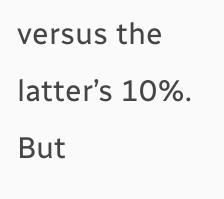versus the latter’s 10%. But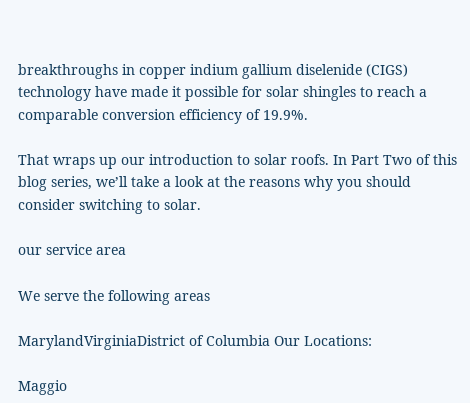breakthroughs in copper indium gallium diselenide (CIGS) technology have made it possible for solar shingles to reach a comparable conversion efficiency of 19.9%.

That wraps up our introduction to solar roofs. In Part Two of this blog series, we’ll take a look at the reasons why you should consider switching to solar.

our service area

We serve the following areas

MarylandVirginiaDistrict of Columbia Our Locations:

Maggio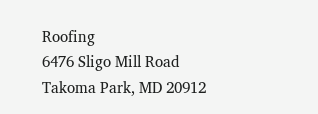Roofing
6476 Sligo Mill Road
Takoma Park, MD 20912